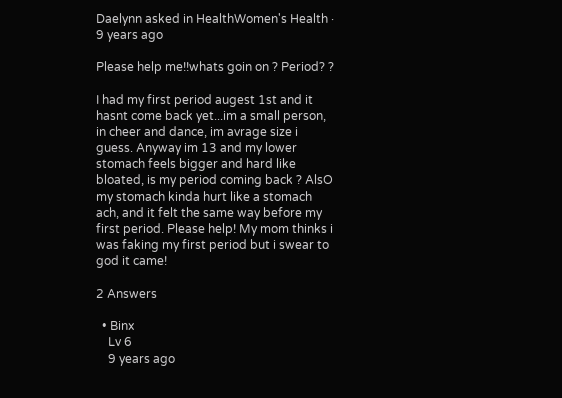Daelynn asked in HealthWomen's Health · 9 years ago

Please help me!!whats goin on ? Period? ?

I had my first period augest 1st and it hasnt come back yet...im a small person, in cheer and dance, im avrage size i guess. Anyway im 13 and my lower stomach feels bigger and hard like bloated, is my period coming back ? AlsO my stomach kinda hurt like a stomach ach, and it felt the same way before my first period. Please help! My mom thinks i was faking my first period but i swear to god it came!

2 Answers

  • Binx
    Lv 6
    9 years ago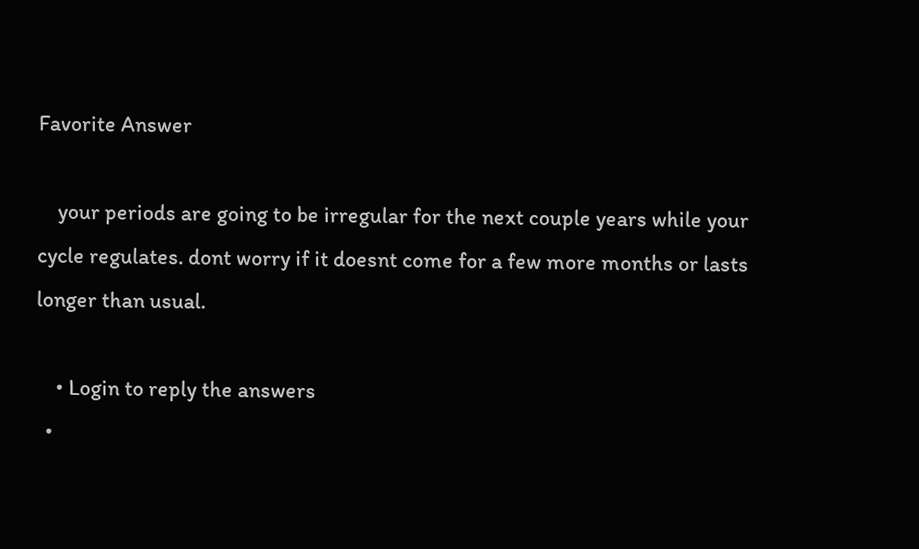Favorite Answer

    your periods are going to be irregular for the next couple years while your cycle regulates. dont worry if it doesnt come for a few more months or lasts longer than usual.

    • Login to reply the answers
  •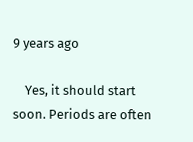9 years ago

    Yes, it should start soon. Periods are often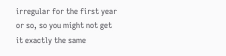irregular for the first year or so, so you might not get it exactly the same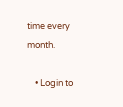time every month.

    • Login to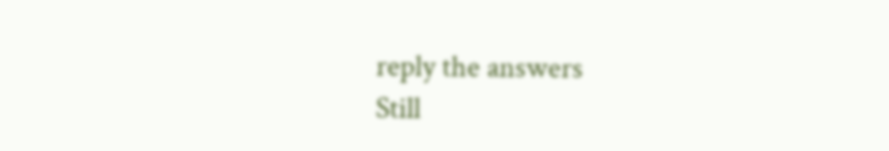reply the answers
Still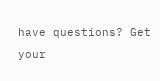have questions? Get your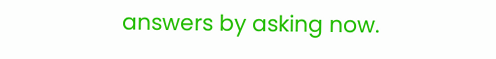answers by asking now.